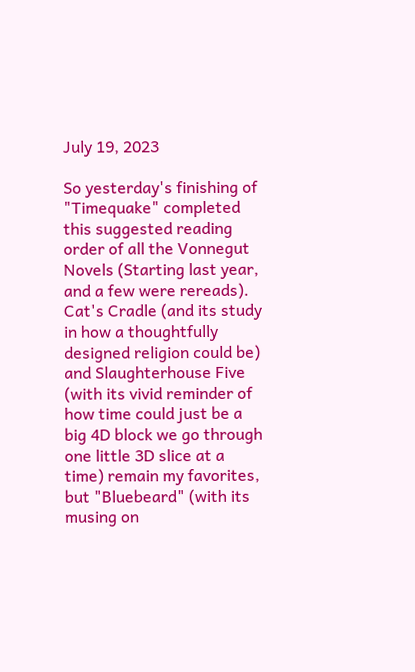July 19, 2023

So yesterday's finishing of "Timequake" completed this suggested reading order of all the Vonnegut Novels (Starting last year, and a few were rereads). Cat's Cradle (and its study in how a thoughtfully designed religion could be) and Slaughterhouse Five (with its vivid reminder of how time could just be a big 4D block we go through one little 3D slice at a time) remain my favorites, but "Bluebeard" (with its musing on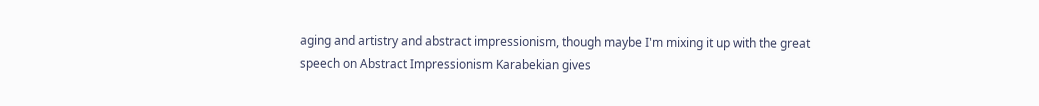aging and artistry and abstract impressionism, though maybe I'm mixing it up with the great speech on Abstract Impressionism Karabekian gives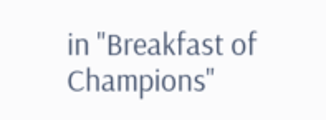in "Breakfast of Champions"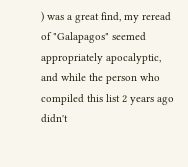) was a great find, my reread of "Galapagos" seemed appropriately apocalyptic, and while the person who compiled this list 2 years ago didn't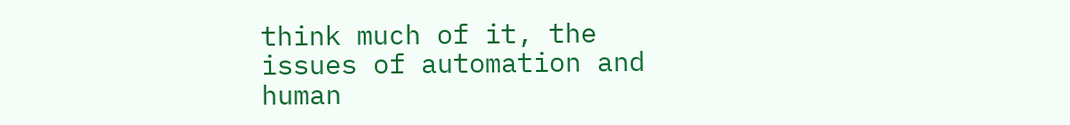think much of it, the issues of automation and human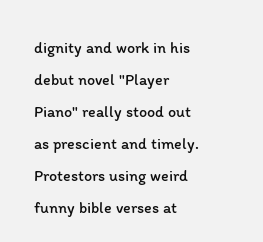dignity and work in his debut novel "Player Piano" really stood out as prescient and timely.
Protestors using weird funny bible verses at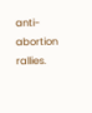anti-abortion rallies.